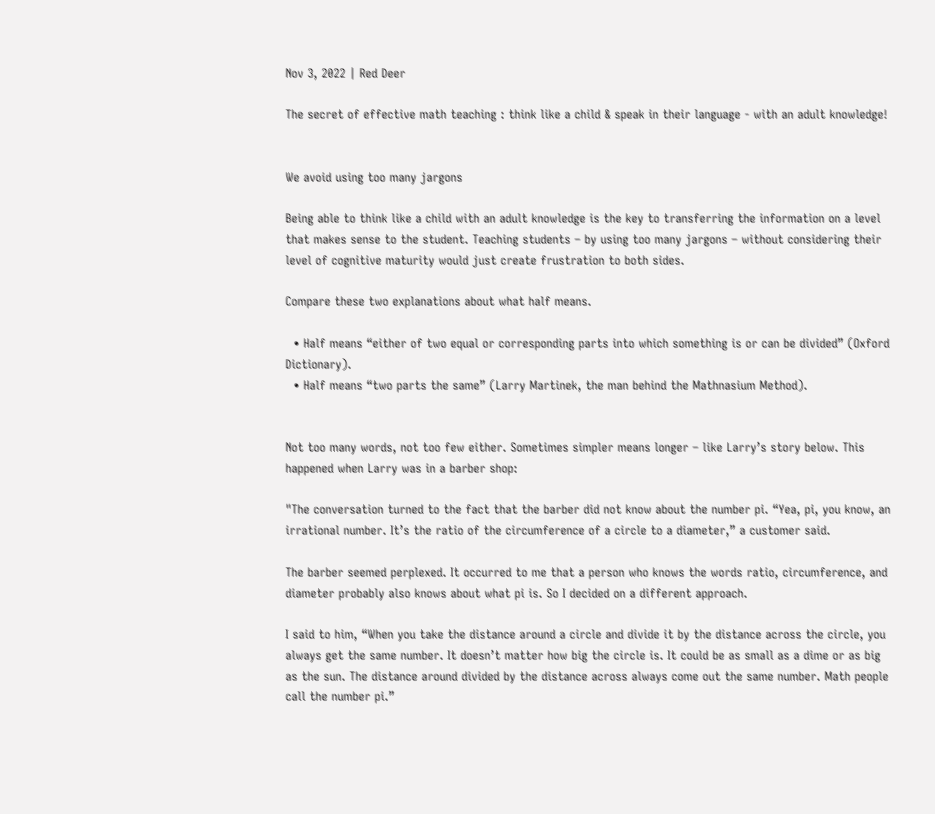Nov 3, 2022 | Red Deer

The secret of effective math teaching : think like a child & speak in their language - with an adult knowledge!


We avoid using too many jargons

Being able to think like a child with an adult knowledge is the key to transferring the information on a level that makes sense to the student. Teaching students – by using too many jargons – without considering their level of cognitive maturity would just create frustration to both sides.

Compare these two explanations about what half means.

  • Half means “either of two equal or corresponding parts into which something is or can be divided” (Oxford Dictionary).
  • Half means “two parts the same” (Larry Martinek, the man behind the Mathnasium Method).


Not too many words, not too few either. Sometimes simpler means longer – like Larry’s story below. This happened when Larry was in a barber shop:

"The conversation turned to the fact that the barber did not know about the number pi. “Yea, pi, you know, an irrational number. It’s the ratio of the circumference of a circle to a diameter,” a customer said.

The barber seemed perplexed. It occurred to me that a person who knows the words ratio, circumference, and diameter probably also knows about what pi is. So I decided on a different approach.

I said to him, “When you take the distance around a circle and divide it by the distance across the circle, you always get the same number. It doesn’t matter how big the circle is. It could be as small as a dime or as big as the sun. The distance around divided by the distance across always come out the same number. Math people call the number pi.”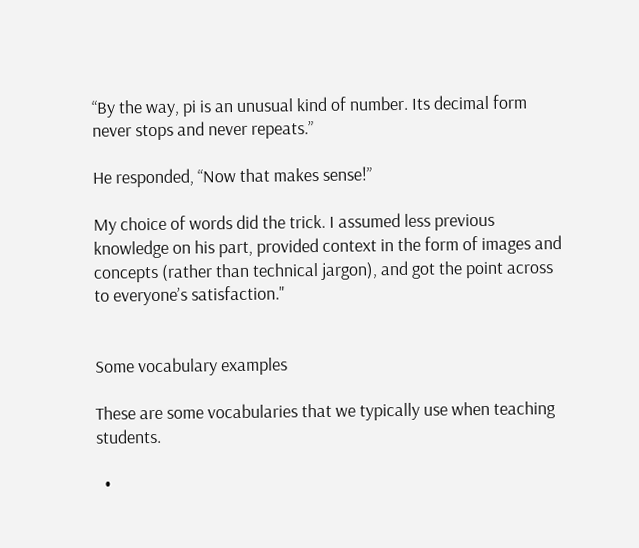“By the way, pi is an unusual kind of number. Its decimal form never stops and never repeats.”

He responded, “Now that makes sense!”

My choice of words did the trick. I assumed less previous knowledge on his part, provided context in the form of images and concepts (rather than technical jargon), and got the point across to everyone’s satisfaction."


Some vocabulary examples

These are some vocabularies that we typically use when teaching students.

  •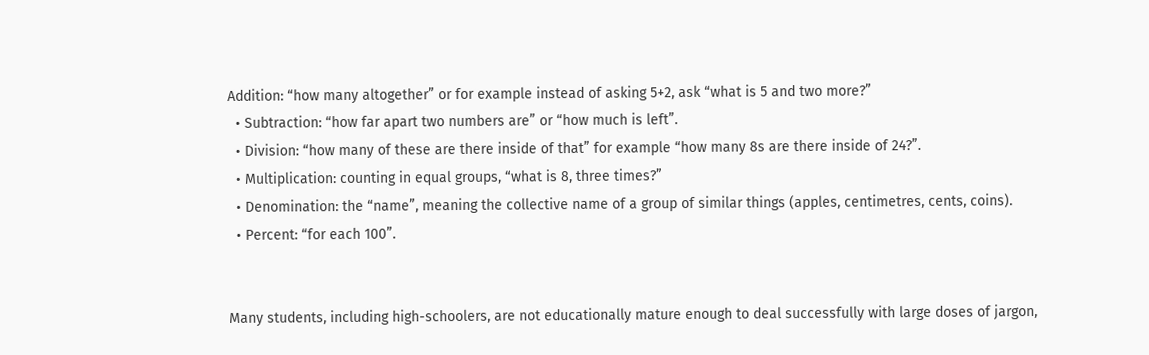Addition: “how many altogether” or for example instead of asking 5+2, ask “what is 5 and two more?”
  • Subtraction: “how far apart two numbers are” or “how much is left”.
  • Division: “how many of these are there inside of that” for example “how many 8s are there inside of 24?”.
  • Multiplication: counting in equal groups, “what is 8, three times?”
  • Denomination: the “name”, meaning the collective name of a group of similar things (apples, centimetres, cents, coins).
  • Percent: “for each 100”.


Many students, including high-schoolers, are not educationally mature enough to deal successfully with large doses of jargon,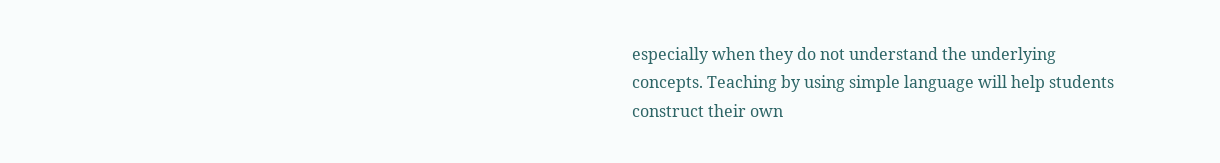especially when they do not understand the underlying concepts. Teaching by using simple language will help students construct their own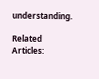understanding.

Related Articles: